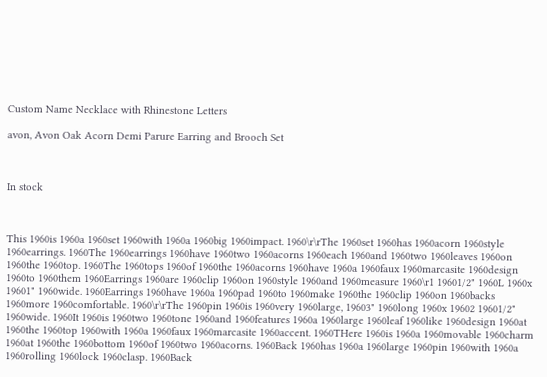Custom Name Necklace with Rhinestone Letters

avon, Avon Oak Acorn Demi Parure Earring and Brooch Set



In stock



This 1960is 1960a 1960set 1960with 1960a 1960big 1960impact. 1960\r\rThe 1960set 1960has 1960acorn 1960style 1960earrings. 1960The 1960earrings 1960have 1960two 1960acorns 1960each 1960and 1960two 1960leaves 1960on 1960the 1960top. 1960The 1960tops 1960of 1960the 1960acorns 1960have 1960a 1960faux 1960marcasite 1960design 1960to 1960them 1960Earrings 1960are 1960clip 1960on 1960style 1960and 1960measure 1960\r1 19601/2" 1960L 1960x 19601" 1960wide. 1960Earrings 1960have 1960a 1960pad 1960to 1960make 1960the 1960clip 1960on 1960backs 1960more 1960comfortable. 1960\r\rThe 1960pin 1960is 1960very 1960large, 19603" 1960long 1960x 19602 19601/2" 1960wide. 1960It 1960is 1960two 1960tone 1960and 1960features 1960a 1960large 1960leaf 1960like 1960design 1960at 1960the 1960top 1960with 1960a 1960faux 1960marcasite 1960accent. 1960THere 1960is 1960a 1960movable 1960charm 1960at 1960the 1960bottom 1960of 1960two 1960acorns. 1960Back 1960has 1960a 1960large 1960pin 1960with 1960a 1960rolling 1960lock 1960clasp. 1960Back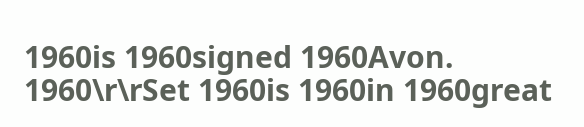1960is 1960signed 1960Avon. 1960\r\rSet 1960is 1960in 1960great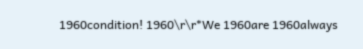1960condition! 1960\r\r*We 1960are 1960always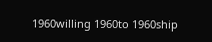1960willing 1960to 1960ship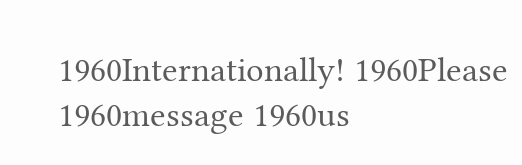1960Internationally! 1960Please 1960message 1960us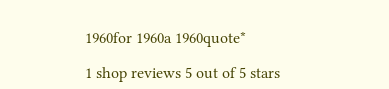1960for 1960a 1960quote*

1 shop reviews 5 out of 5 stars